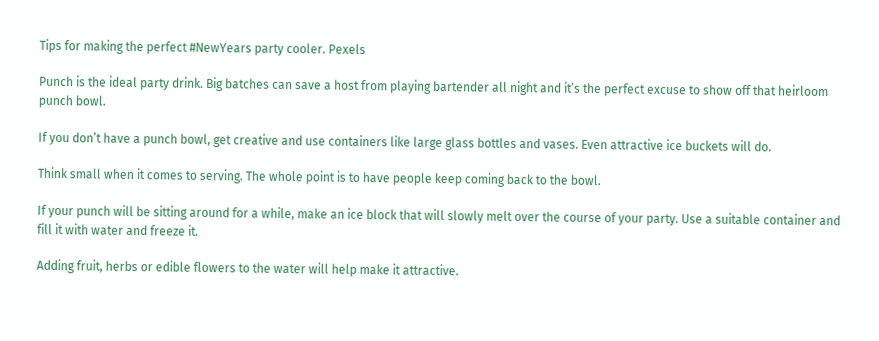Tips for making the perfect #NewYears party cooler. Pexels

Punch is the ideal party drink. Big batches can save a host from playing bartender all night and it’s the perfect excuse to show off that heirloom punch bowl.

If you don’t have a punch bowl, get creative and use containers like large glass bottles and vases. Even attractive ice buckets will do.

Think small when it comes to serving. The whole point is to have people keep coming back to the bowl.

If your punch will be sitting around for a while, make an ice block that will slowly melt over the course of your party. Use a suitable container and fill it with water and freeze it.

Adding fruit, herbs or edible flowers to the water will help make it attractive.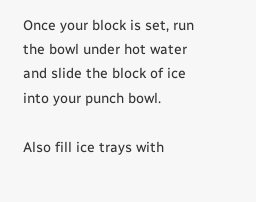Once your block is set, run the bowl under hot water and slide the block of ice into your punch bowl.

Also fill ice trays with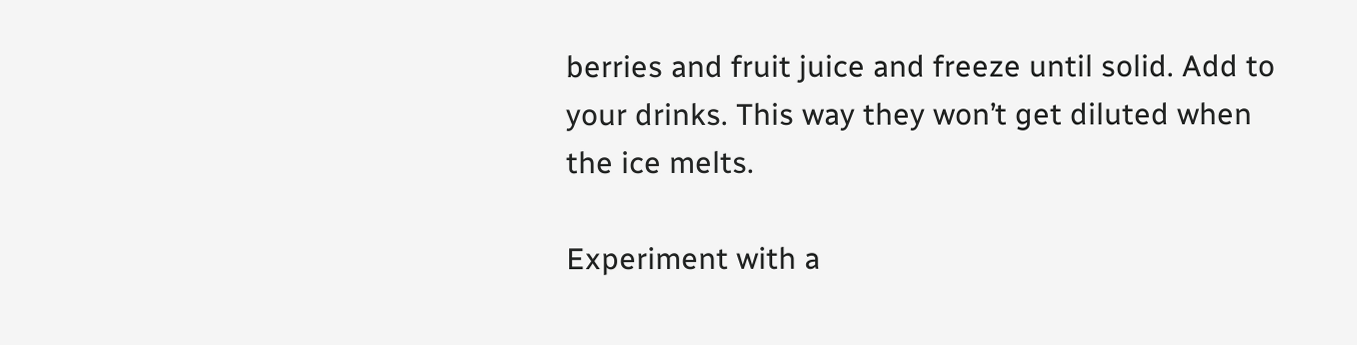berries and fruit juice and freeze until solid. Add to your drinks. This way they won’t get diluted when the ice melts.

Experiment with a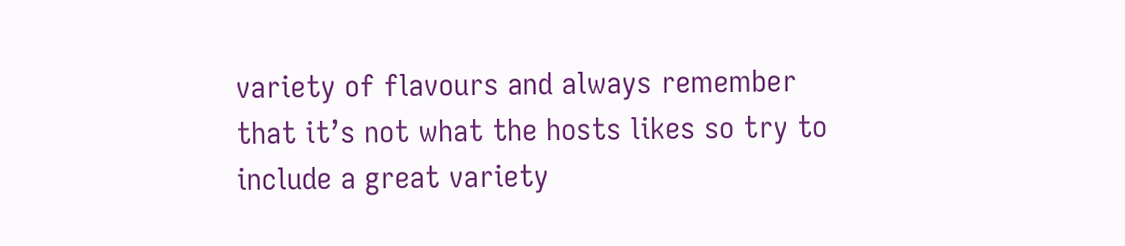variety of flavours and always remember that it’s not what the hosts likes so try to include a great variety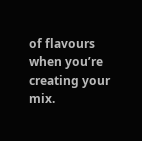of flavours when you’re creating your mix.